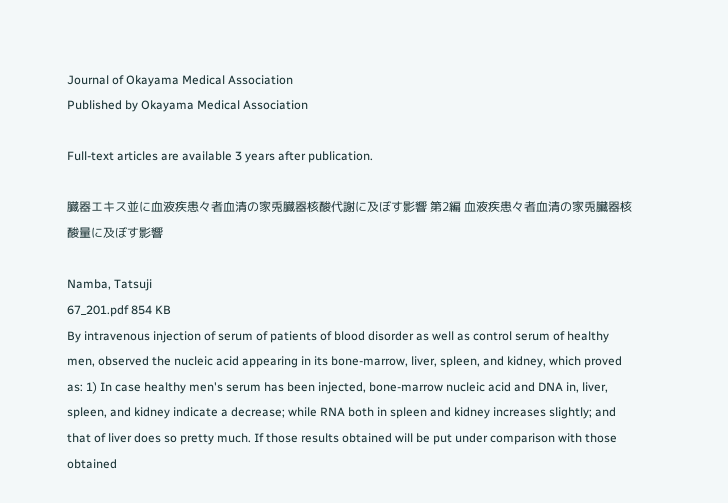Journal of Okayama Medical Association
Published by Okayama Medical Association

Full-text articles are available 3 years after publication.

臓器エキス並に血液疾患々者血清の家兎臓器核酸代謝に及ぼす影響 第2編 血液疾患々者血清の家兎臟器核酸量に及ぼす影響

Namba, Tatsuji
67_201.pdf 854 KB
By intravenous injection of serum of patients of blood disorder as well as control serum of healthy men, observed the nucleic acid appearing in its bone-marrow, liver, spleen, and kidney, which proved as: 1) In case healthy men's serum has been injected, bone-marrow nucleic acid and DNA in, liver, spleen, and kidney indicate a decrease; while RNA both in spleen and kidney increases slightly; and that of liver does so pretty much. If those results obtained will be put under comparison with those obtained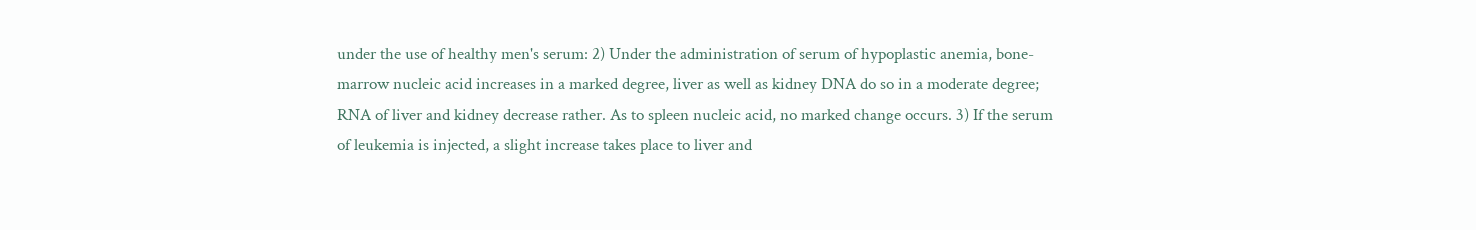under the use of healthy men's serum: 2) Under the administration of serum of hypoplastic anemia, bone-marrow nucleic acid increases in a marked degree, liver as well as kidney DNA do so in a moderate degree; RNA of liver and kidney decrease rather. As to spleen nucleic acid, no marked change occurs. 3) If the serum of leukemia is injected, a slight increase takes place to liver and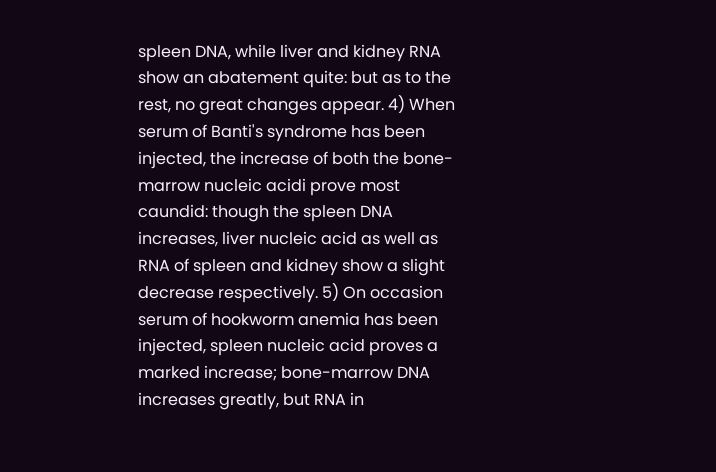spleen DNA, while liver and kidney RNA show an abatement quite: but as to the rest, no great changes appear. 4) When serum of Banti's syndrome has been injected, the increase of both the bone-marrow nucleic acidi prove most caundid: though the spleen DNA increases, liver nucleic acid as well as RNA of spleen and kidney show a slight decrease respectively. 5) On occasion serum of hookworm anemia has been injected, spleen nucleic acid proves a marked increase; bone-marrow DNA increases greatly, but RNA in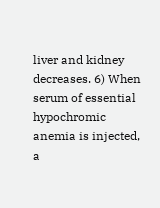liver and kidney decreases. 6) When serum of essential hypochromic anemia is injected, a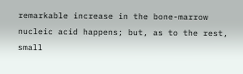remarkable increase in the bone-marrow nucleic acid happens; but, as to the rest, small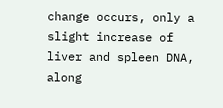change occurs, only a slight increase of liver and spleen DNA, along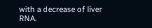with a decrease of liver RNA.